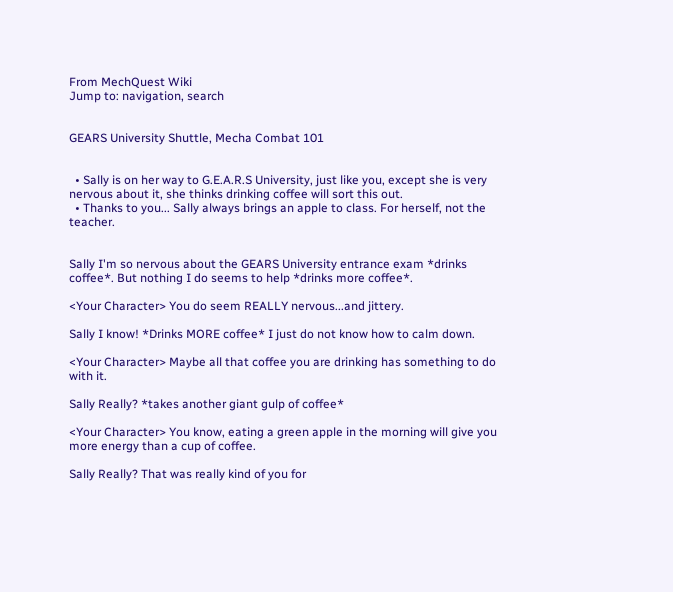From MechQuest Wiki
Jump to: navigation, search


GEARS University Shuttle, Mecha Combat 101


  • Sally is on her way to G.E.A.R.S University, just like you, except she is very nervous about it, she thinks drinking coffee will sort this out.
  • Thanks to you... Sally always brings an apple to class. For herself, not the teacher.


Sally I'm so nervous about the GEARS University entrance exam *drinks coffee*. But nothing I do seems to help *drinks more coffee*.

<Your Character> You do seem REALLY nervous...and jittery.

Sally I know! *Drinks MORE coffee* I just do not know how to calm down.

<Your Character> Maybe all that coffee you are drinking has something to do with it.

Sally Really? *takes another giant gulp of coffee*

<Your Character> You know, eating a green apple in the morning will give you more energy than a cup of coffee.

Sally Really? That was really kind of you for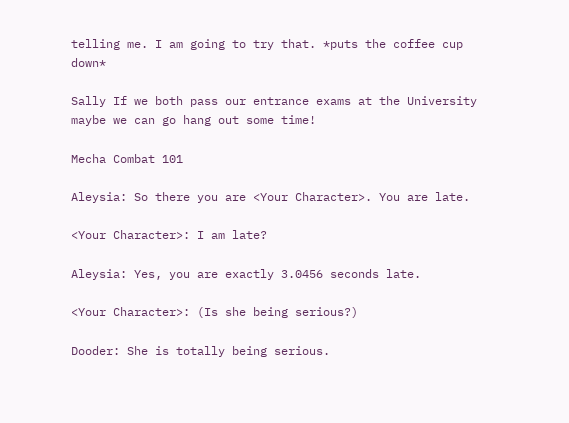telling me. I am going to try that. *puts the coffee cup down*

Sally If we both pass our entrance exams at the University maybe we can go hang out some time!

Mecha Combat 101

Aleysia: So there you are <Your Character>. You are late.

<Your Character>: I am late?

Aleysia: Yes, you are exactly 3.0456 seconds late.

<Your Character>: (Is she being serious?)

Dooder: She is totally being serious.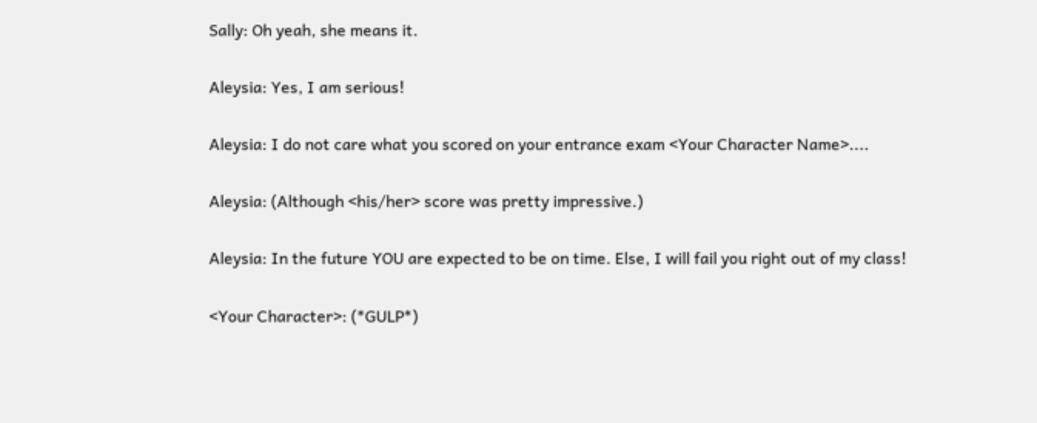Sally: Oh yeah, she means it.

Aleysia: Yes, I am serious!

Aleysia: I do not care what you scored on your entrance exam <Your Character Name>....

Aleysia: (Although <his/her> score was pretty impressive.)

Aleysia: In the future YOU are expected to be on time. Else, I will fail you right out of my class!

<Your Character>: (*GULP*)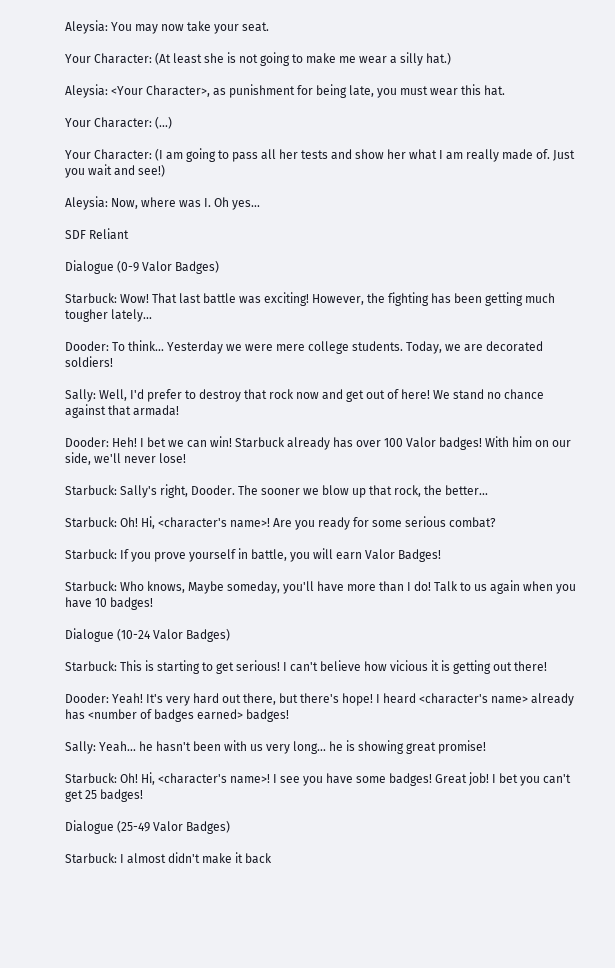Aleysia: You may now take your seat.

Your Character: (At least she is not going to make me wear a silly hat.)

Aleysia: <Your Character>, as punishment for being late, you must wear this hat.

Your Character: (...)

Your Character: (I am going to pass all her tests and show her what I am really made of. Just you wait and see!)

Aleysia: Now, where was I. Oh yes...

SDF Reliant

Dialogue (0-9 Valor Badges)

Starbuck: Wow! That last battle was exciting! However, the fighting has been getting much tougher lately...

Dooder: To think... Yesterday we were mere college students. Today, we are decorated soldiers!

Sally: Well, I'd prefer to destroy that rock now and get out of here! We stand no chance against that armada!

Dooder: Heh! I bet we can win! Starbuck already has over 100 Valor badges! With him on our side, we'll never lose!

Starbuck: Sally's right, Dooder. The sooner we blow up that rock, the better...

Starbuck: Oh! Hi, <character's name>! Are you ready for some serious combat?

Starbuck: If you prove yourself in battle, you will earn Valor Badges!

Starbuck: Who knows, Maybe someday, you'll have more than I do! Talk to us again when you have 10 badges!

Dialogue (10-24 Valor Badges)

Starbuck: This is starting to get serious! I can't believe how vicious it is getting out there!

Dooder: Yeah! It's very hard out there, but there's hope! I heard <character's name> already has <number of badges earned> badges!

Sally: Yeah... he hasn't been with us very long... he is showing great promise!

Starbuck: Oh! Hi, <character's name>! I see you have some badges! Great job! I bet you can't get 25 badges!

Dialogue (25-49 Valor Badges)

Starbuck: I almost didn't make it back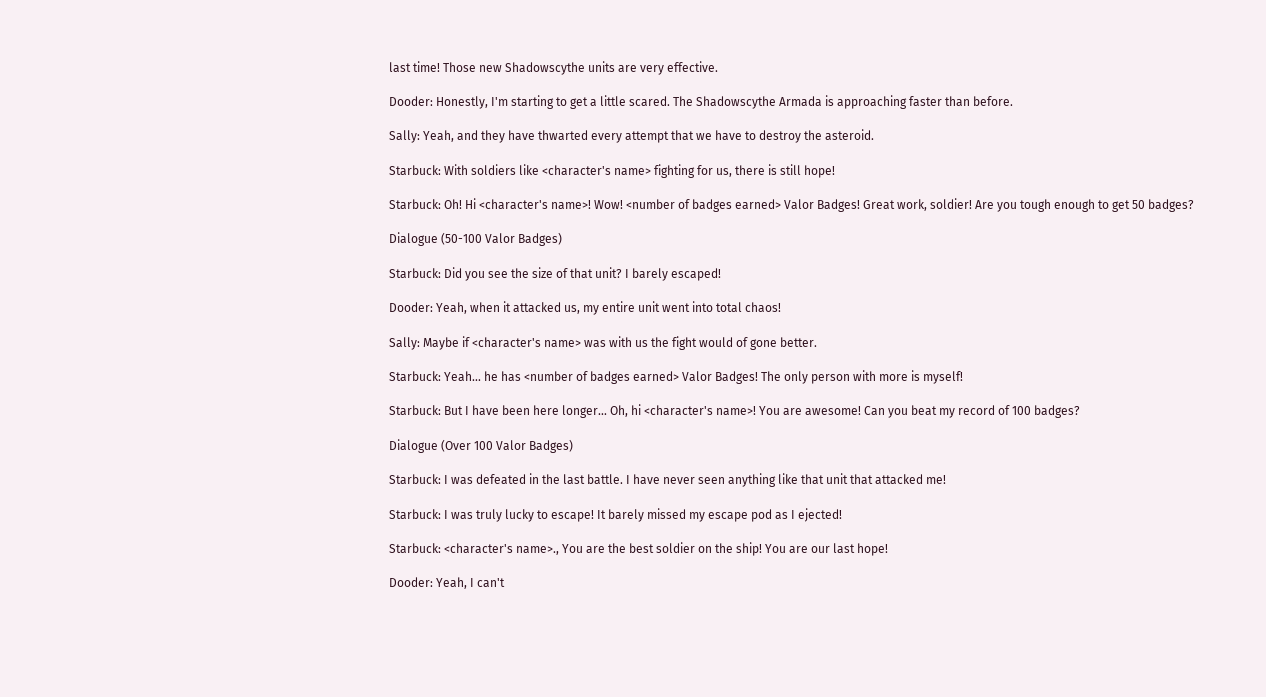last time! Those new Shadowscythe units are very effective.

Dooder: Honestly, I'm starting to get a little scared. The Shadowscythe Armada is approaching faster than before.

Sally: Yeah, and they have thwarted every attempt that we have to destroy the asteroid.

Starbuck: With soldiers like <character's name> fighting for us, there is still hope!

Starbuck: Oh! Hi <character's name>! Wow! <number of badges earned> Valor Badges! Great work, soldier! Are you tough enough to get 50 badges?

Dialogue (50-100 Valor Badges)

Starbuck: Did you see the size of that unit? I barely escaped!

Dooder: Yeah, when it attacked us, my entire unit went into total chaos!

Sally: Maybe if <character's name> was with us the fight would of gone better.

Starbuck: Yeah... he has <number of badges earned> Valor Badges! The only person with more is myself!

Starbuck: But I have been here longer... Oh, hi <character's name>! You are awesome! Can you beat my record of 100 badges?

Dialogue (Over 100 Valor Badges)

Starbuck: I was defeated in the last battle. I have never seen anything like that unit that attacked me!

Starbuck: I was truly lucky to escape! It barely missed my escape pod as I ejected!

Starbuck: <character's name>., You are the best soldier on the ship! You are our last hope!

Dooder: Yeah, I can't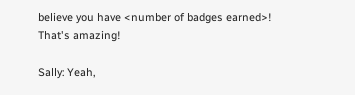believe you have <number of badges earned>! That's amazing!

Sally: Yeah,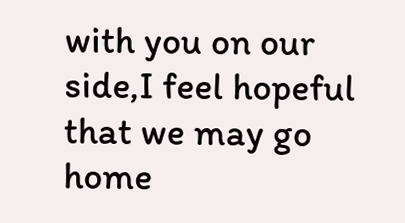with you on our side,I feel hopeful that we may go home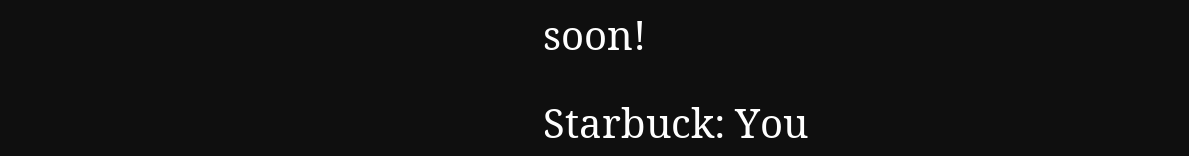soon!

Starbuck: You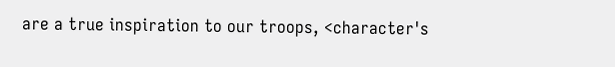are a true inspiration to our troops, <character's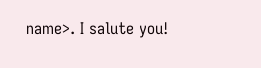name>. I salute you!